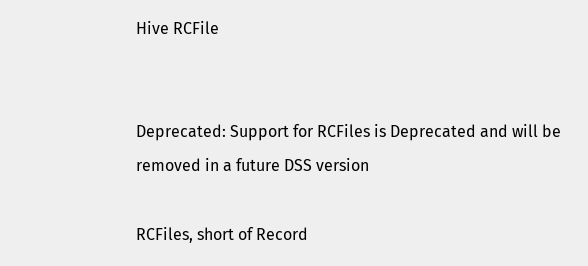Hive RCFile


Deprecated: Support for RCFiles is Deprecated and will be removed in a future DSS version

RCFiles, short of Record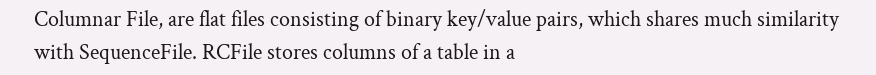Columnar File, are flat files consisting of binary key/value pairs, which shares much similarity with SequenceFile. RCFile stores columns of a table in a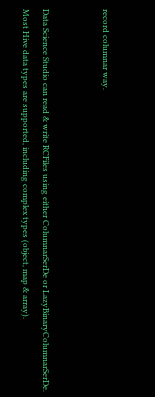record columnar way.


Data Science Studio can read & write RCFiles using either ColumnarSerDe or LazyBinaryColumnarSerDe. Most Hive data types are supported, including complex types (object, map & array).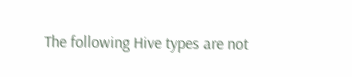The following Hive types are not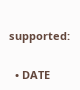supported:

  • DATE